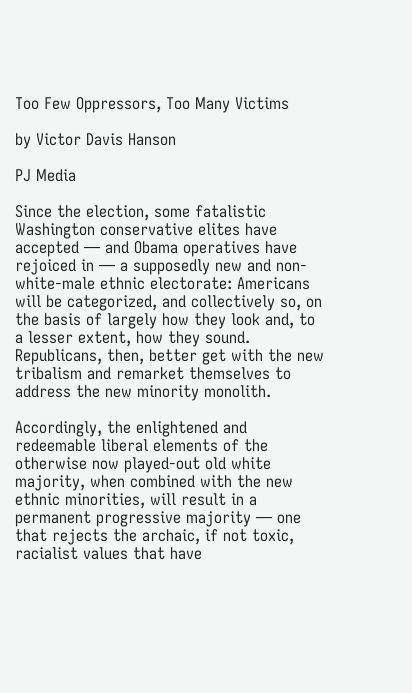Too Few Oppressors, Too Many Victims

by Victor Davis Hanson

PJ Media

Since the election, some fatalistic Washington conservative elites have accepted — and Obama operatives have rejoiced in — a supposedly new and non-white-male ethnic electorate: Americans will be categorized, and collectively so, on the basis of largely how they look and, to a lesser extent, how they sound. Republicans, then, better get with the new tribalism and remarket themselves to address the new minority monolith.

Accordingly, the enlightened and redeemable liberal elements of the otherwise now played-out old white majority, when combined with the new ethnic minorities, will result in a permanent progressive majority — one that rejects the archaic, if not toxic, racialist values that have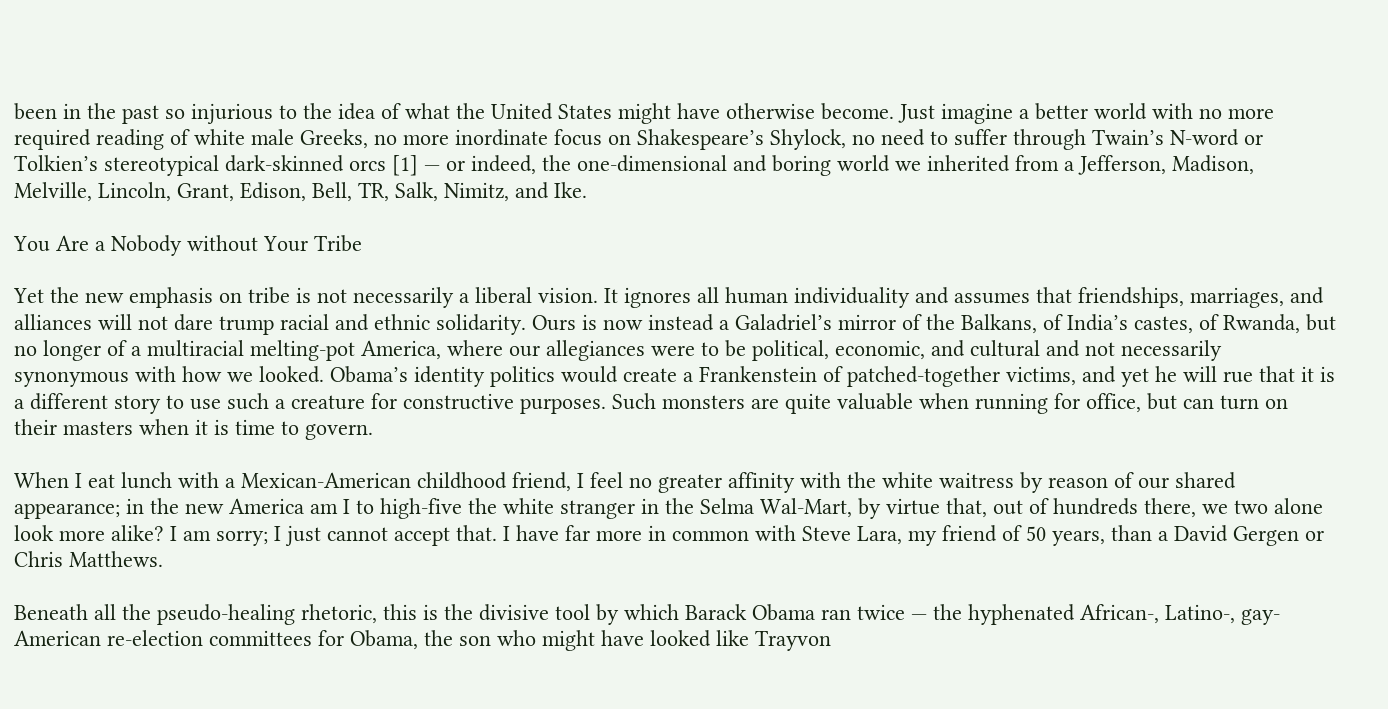been in the past so injurious to the idea of what the United States might have otherwise become. Just imagine a better world with no more required reading of white male Greeks, no more inordinate focus on Shakespeare’s Shylock, no need to suffer through Twain’s N-word or Tolkien’s stereotypical dark-skinned orcs [1] — or indeed, the one-dimensional and boring world we inherited from a Jefferson, Madison, Melville, Lincoln, Grant, Edison, Bell, TR, Salk, Nimitz, and Ike.

You Are a Nobody without Your Tribe

Yet the new emphasis on tribe is not necessarily a liberal vision. It ignores all human individuality and assumes that friendships, marriages, and alliances will not dare trump racial and ethnic solidarity. Ours is now instead a Galadriel’s mirror of the Balkans, of India’s castes, of Rwanda, but no longer of a multiracial melting-pot America, where our allegiances were to be political, economic, and cultural and not necessarily synonymous with how we looked. Obama’s identity politics would create a Frankenstein of patched-together victims, and yet he will rue that it is a different story to use such a creature for constructive purposes. Such monsters are quite valuable when running for office, but can turn on their masters when it is time to govern.

When I eat lunch with a Mexican-American childhood friend, I feel no greater affinity with the white waitress by reason of our shared appearance; in the new America am I to high-five the white stranger in the Selma Wal-Mart, by virtue that, out of hundreds there, we two alone look more alike? I am sorry; I just cannot accept that. I have far more in common with Steve Lara, my friend of 50 years, than a David Gergen or Chris Matthews.

Beneath all the pseudo-healing rhetoric, this is the divisive tool by which Barack Obama ran twice — the hyphenated African-, Latino-, gay-American re-election committees for Obama, the son who might have looked like Trayvon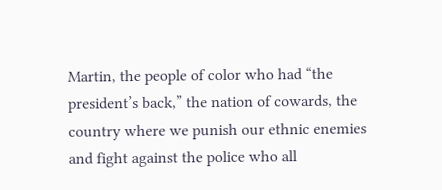Martin, the people of color who had “the president’s back,” the nation of cowards, the country where we punish our ethnic enemies and fight against the police who all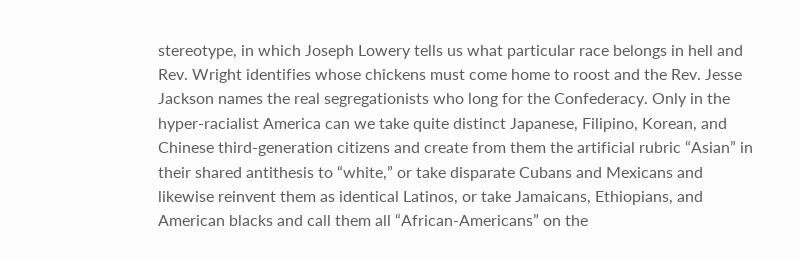stereotype, in which Joseph Lowery tells us what particular race belongs in hell and Rev. Wright identifies whose chickens must come home to roost and the Rev. Jesse Jackson names the real segregationists who long for the Confederacy. Only in the hyper-racialist America can we take quite distinct Japanese, Filipino, Korean, and Chinese third-generation citizens and create from them the artificial rubric “Asian” in their shared antithesis to “white,” or take disparate Cubans and Mexicans and likewise reinvent them as identical Latinos, or take Jamaicans, Ethiopians, and American blacks and call them all “African-Americans” on the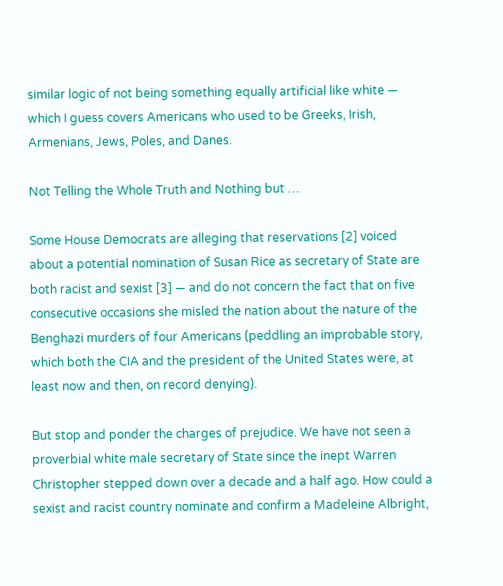similar logic of not being something equally artificial like white — which I guess covers Americans who used to be Greeks, Irish, Armenians, Jews, Poles, and Danes.

Not Telling the Whole Truth and Nothing but …

Some House Democrats are alleging that reservations [2] voiced about a potential nomination of Susan Rice as secretary of State are both racist and sexist [3] — and do not concern the fact that on five consecutive occasions she misled the nation about the nature of the Benghazi murders of four Americans (peddling an improbable story, which both the CIA and the president of the United States were, at least now and then, on record denying).

But stop and ponder the charges of prejudice. We have not seen a proverbial white male secretary of State since the inept Warren Christopher stepped down over a decade and a half ago. How could a sexist and racist country nominate and confirm a Madeleine Albright,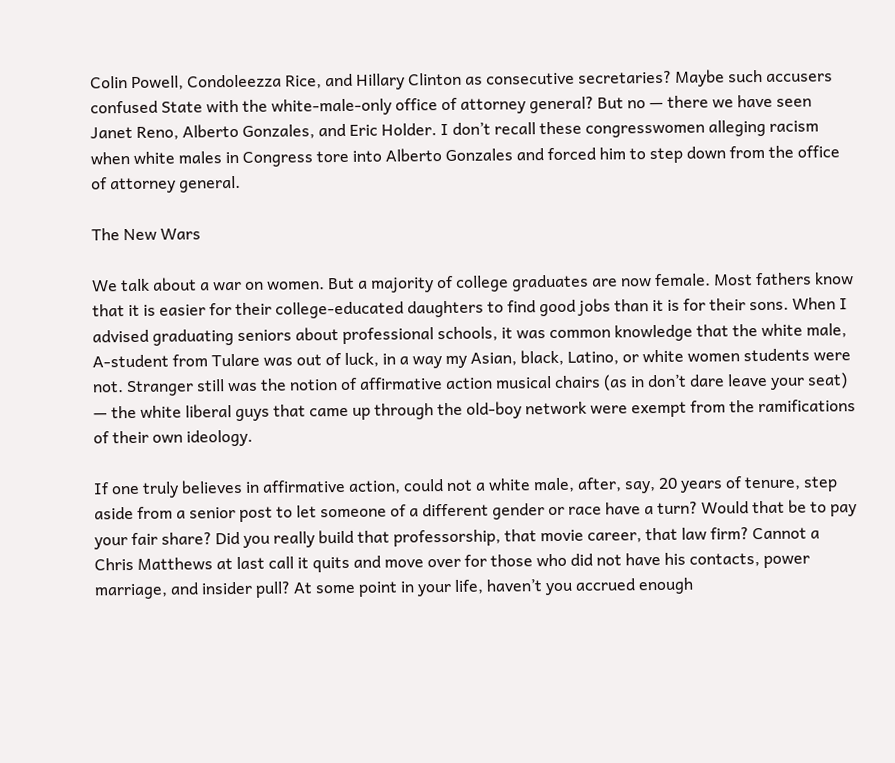Colin Powell, Condoleezza Rice, and Hillary Clinton as consecutive secretaries? Maybe such accusers confused State with the white-male-only office of attorney general? But no — there we have seen Janet Reno, Alberto Gonzales, and Eric Holder. I don’t recall these congresswomen alleging racism when white males in Congress tore into Alberto Gonzales and forced him to step down from the office of attorney general.

The New Wars

We talk about a war on women. But a majority of college graduates are now female. Most fathers know that it is easier for their college-educated daughters to find good jobs than it is for their sons. When I advised graduating seniors about professional schools, it was common knowledge that the white male, A-student from Tulare was out of luck, in a way my Asian, black, Latino, or white women students were not. Stranger still was the notion of affirmative action musical chairs (as in don’t dare leave your seat) — the white liberal guys that came up through the old-boy network were exempt from the ramifications of their own ideology.

If one truly believes in affirmative action, could not a white male, after, say, 20 years of tenure, step aside from a senior post to let someone of a different gender or race have a turn? Would that be to pay your fair share? Did you really build that professorship, that movie career, that law firm? Cannot a Chris Matthews at last call it quits and move over for those who did not have his contacts, power marriage, and insider pull? At some point in your life, haven’t you accrued enough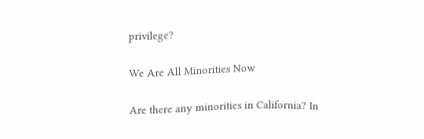privilege?

We Are All Minorities Now

Are there any minorities in California? In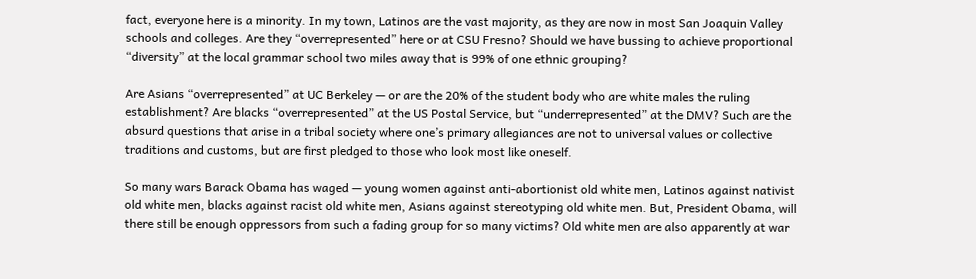fact, everyone here is a minority. In my town, Latinos are the vast majority, as they are now in most San Joaquin Valley schools and colleges. Are they “overrepresented” here or at CSU Fresno? Should we have bussing to achieve proportional “diversity” at the local grammar school two miles away that is 99% of one ethnic grouping?

Are Asians “overrepresented” at UC Berkeley — or are the 20% of the student body who are white males the ruling establishment? Are blacks “overrepresented” at the US Postal Service, but “underrepresented” at the DMV? Such are the absurd questions that arise in a tribal society where one’s primary allegiances are not to universal values or collective traditions and customs, but are first pledged to those who look most like oneself.

So many wars Barack Obama has waged — young women against anti-abortionist old white men, Latinos against nativist old white men, blacks against racist old white men, Asians against stereotyping old white men. But, President Obama, will there still be enough oppressors from such a fading group for so many victims? Old white men are also apparently at war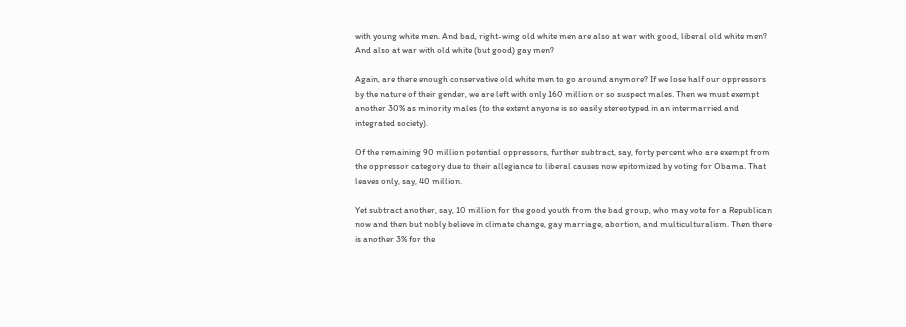with young white men. And bad, right-wing old white men are also at war with good, liberal old white men? And also at war with old white (but good) gay men?

Again, are there enough conservative old white men to go around anymore? If we lose half our oppressors by the nature of their gender, we are left with only 160 million or so suspect males. Then we must exempt another 30% as minority males (to the extent anyone is so easily stereotyped in an intermarried and integrated society).

Of the remaining 90 million potential oppressors, further subtract, say, forty percent who are exempt from the oppressor category due to their allegiance to liberal causes now epitomized by voting for Obama. That leaves only, say, 40 million.

Yet subtract another, say, 10 million for the good youth from the bad group, who may vote for a Republican now and then but nobly believe in climate change, gay marriage, abortion, and multiculturalism. Then there is another 3% for the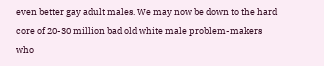even better gay adult males. We may now be down to the hard core of 20-30 million bad old white male problem-makers who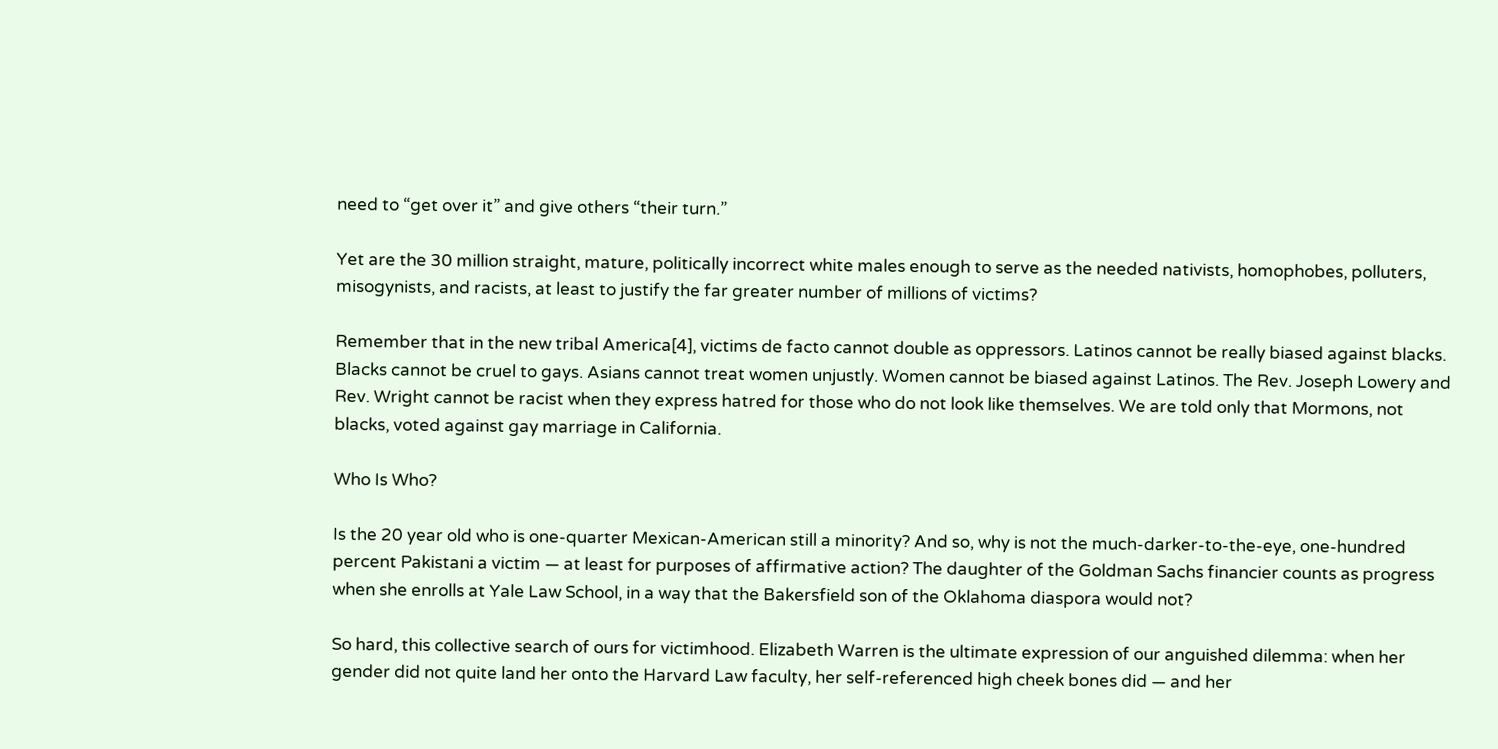need to “get over it” and give others “their turn.”

Yet are the 30 million straight, mature, politically incorrect white males enough to serve as the needed nativists, homophobes, polluters, misogynists, and racists, at least to justify the far greater number of millions of victims?

Remember that in the new tribal America[4], victims de facto cannot double as oppressors. Latinos cannot be really biased against blacks. Blacks cannot be cruel to gays. Asians cannot treat women unjustly. Women cannot be biased against Latinos. The Rev. Joseph Lowery and Rev. Wright cannot be racist when they express hatred for those who do not look like themselves. We are told only that Mormons, not blacks, voted against gay marriage in California.

Who Is Who?

Is the 20 year old who is one-quarter Mexican-American still a minority? And so, why is not the much-darker-to-the-eye, one-hundred percent Pakistani a victim — at least for purposes of affirmative action? The daughter of the Goldman Sachs financier counts as progress when she enrolls at Yale Law School, in a way that the Bakersfield son of the Oklahoma diaspora would not?

So hard, this collective search of ours for victimhood. Elizabeth Warren is the ultimate expression of our anguished dilemma: when her gender did not quite land her onto the Harvard Law faculty, her self-referenced high cheek bones did — and her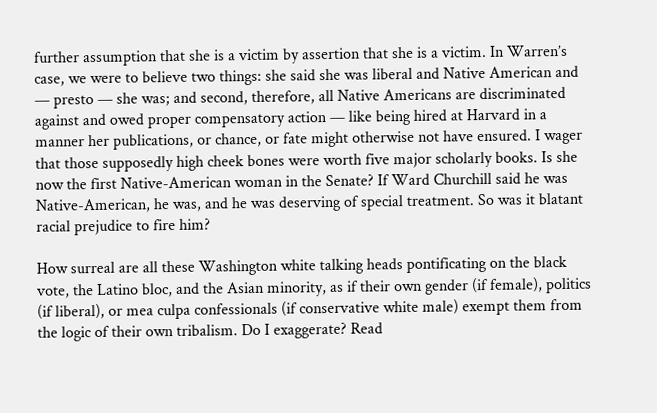further assumption that she is a victim by assertion that she is a victim. In Warren’s case, we were to believe two things: she said she was liberal and Native American and — presto — she was; and second, therefore, all Native Americans are discriminated against and owed proper compensatory action — like being hired at Harvard in a manner her publications, or chance, or fate might otherwise not have ensured. I wager that those supposedly high cheek bones were worth five major scholarly books. Is she now the first Native-American woman in the Senate? If Ward Churchill said he was Native-American, he was, and he was deserving of special treatment. So was it blatant racial prejudice to fire him?

How surreal are all these Washington white talking heads pontificating on the black vote, the Latino bloc, and the Asian minority, as if their own gender (if female), politics (if liberal), or mea culpa confessionals (if conservative white male) exempt them from the logic of their own tribalism. Do I exaggerate? Read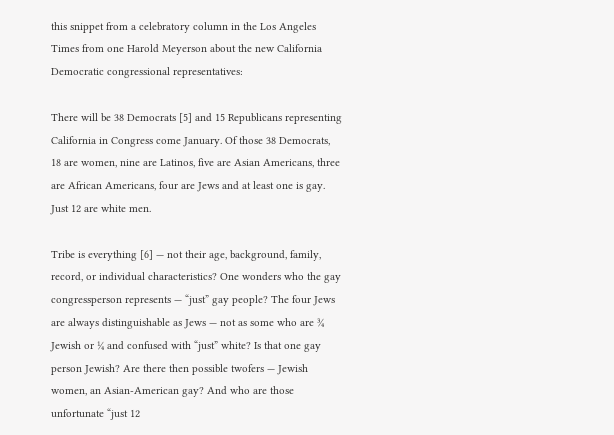this snippet from a celebratory column in the Los Angeles Times from one Harold Meyerson about the new California Democratic congressional representatives:

There will be 38 Democrats [5] and 15 Republicans representing California in Congress come January. Of those 38 Democrats, 18 are women, nine are Latinos, five are Asian Americans, three are African Americans, four are Jews and at least one is gay. Just 12 are white men.

Tribe is everything [6] — not their age, background, family, record, or individual characteristics? One wonders who the gay congressperson represents — “just” gay people? The four Jews are always distinguishable as Jews — not as some who are ¾ Jewish or ¼ and confused with “just” white? Is that one gay person Jewish? Are there then possible twofers — Jewish women, an Asian-American gay? And who are those unfortunate “just 12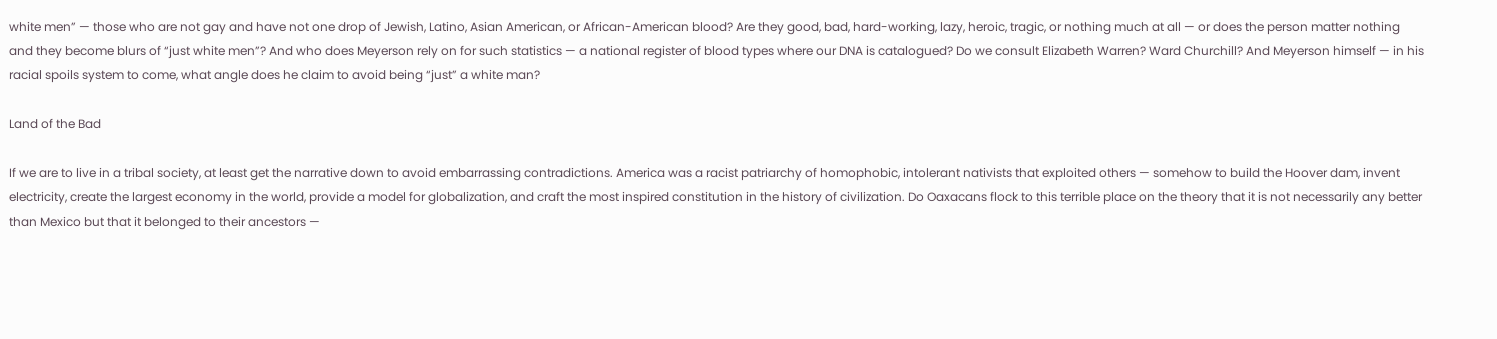white men” — those who are not gay and have not one drop of Jewish, Latino, Asian American, or African-American blood? Are they good, bad, hard-working, lazy, heroic, tragic, or nothing much at all — or does the person matter nothing and they become blurs of “just white men”? And who does Meyerson rely on for such statistics — a national register of blood types where our DNA is catalogued? Do we consult Elizabeth Warren? Ward Churchill? And Meyerson himself — in his racial spoils system to come, what angle does he claim to avoid being “just” a white man?

Land of the Bad

If we are to live in a tribal society, at least get the narrative down to avoid embarrassing contradictions. America was a racist patriarchy of homophobic, intolerant nativists that exploited others — somehow to build the Hoover dam, invent electricity, create the largest economy in the world, provide a model for globalization, and craft the most inspired constitution in the history of civilization. Do Oaxacans flock to this terrible place on the theory that it is not necessarily any better than Mexico but that it belonged to their ancestors —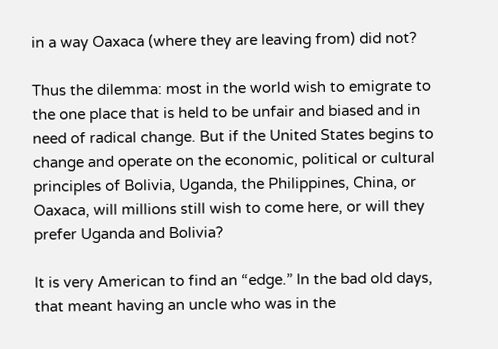in a way Oaxaca (where they are leaving from) did not?

Thus the dilemma: most in the world wish to emigrate to the one place that is held to be unfair and biased and in need of radical change. But if the United States begins to change and operate on the economic, political or cultural principles of Bolivia, Uganda, the Philippines, China, or Oaxaca, will millions still wish to come here, or will they prefer Uganda and Bolivia?

It is very American to find an “edge.” In the bad old days, that meant having an uncle who was in the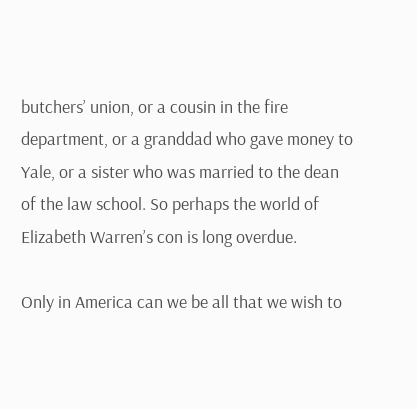butchers’ union, or a cousin in the fire department, or a granddad who gave money to Yale, or a sister who was married to the dean of the law school. So perhaps the world of Elizabeth Warren’s con is long overdue.

Only in America can we be all that we wish to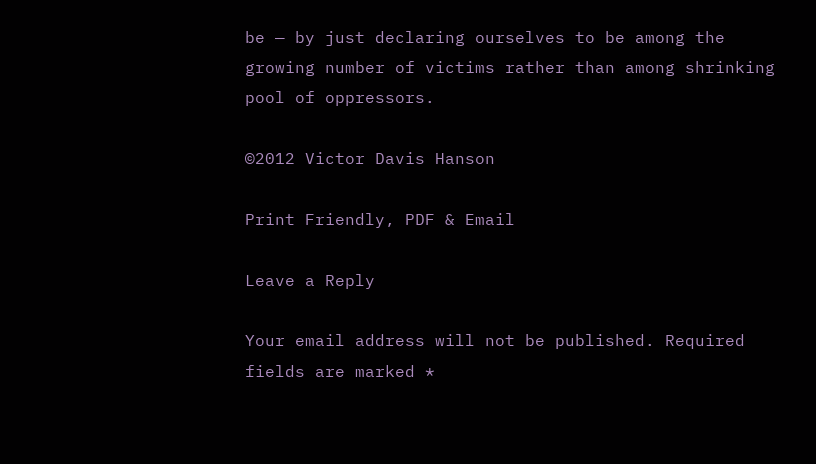be — by just declaring ourselves to be among the growing number of victims rather than among shrinking pool of oppressors.

©2012 Victor Davis Hanson

Print Friendly, PDF & Email

Leave a Reply

Your email address will not be published. Required fields are marked *